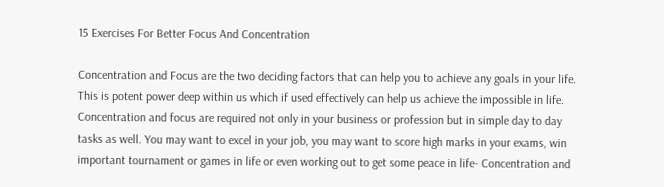15 Exercises For Better Focus And Concentration

Concentration and Focus are the two deciding factors that can help you to achieve any goals in your life. This is potent power deep within us which if used effectively can help us achieve the impossible in life. Concentration and focus are required not only in your business or profession but in simple day to day tasks as well. You may want to excel in your job, you may want to score high marks in your exams, win important tournament or games in life or even working out to get some peace in life- Concentration and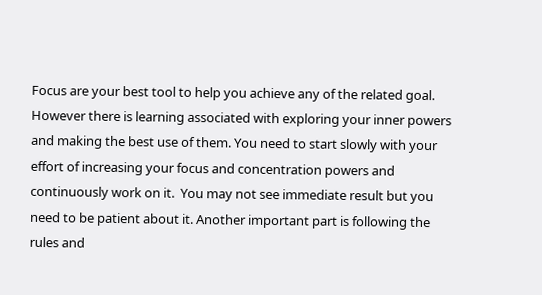Focus are your best tool to help you achieve any of the related goal. However there is learning associated with exploring your inner powers and making the best use of them. You need to start slowly with your effort of increasing your focus and concentration powers and continuously work on it.  You may not see immediate result but you need to be patient about it. Another important part is following the rules and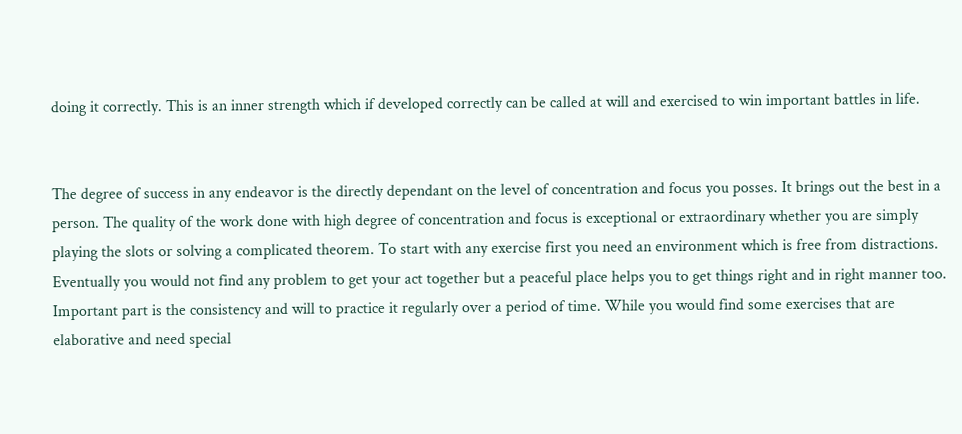doing it correctly. This is an inner strength which if developed correctly can be called at will and exercised to win important battles in life.


The degree of success in any endeavor is the directly dependant on the level of concentration and focus you posses. It brings out the best in a person. The quality of the work done with high degree of concentration and focus is exceptional or extraordinary whether you are simply playing the slots or solving a complicated theorem. To start with any exercise first you need an environment which is free from distractions. Eventually you would not find any problem to get your act together but a peaceful place helps you to get things right and in right manner too. Important part is the consistency and will to practice it regularly over a period of time. While you would find some exercises that are elaborative and need special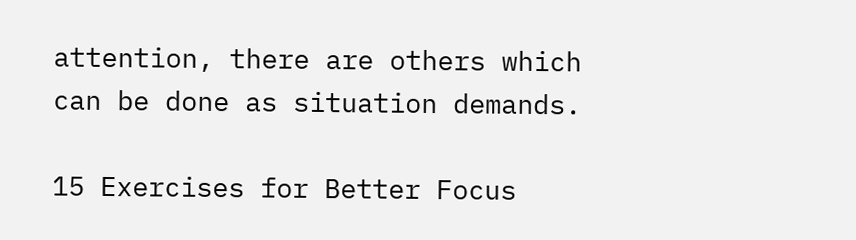attention, there are others which can be done as situation demands.

15 Exercises for Better Focus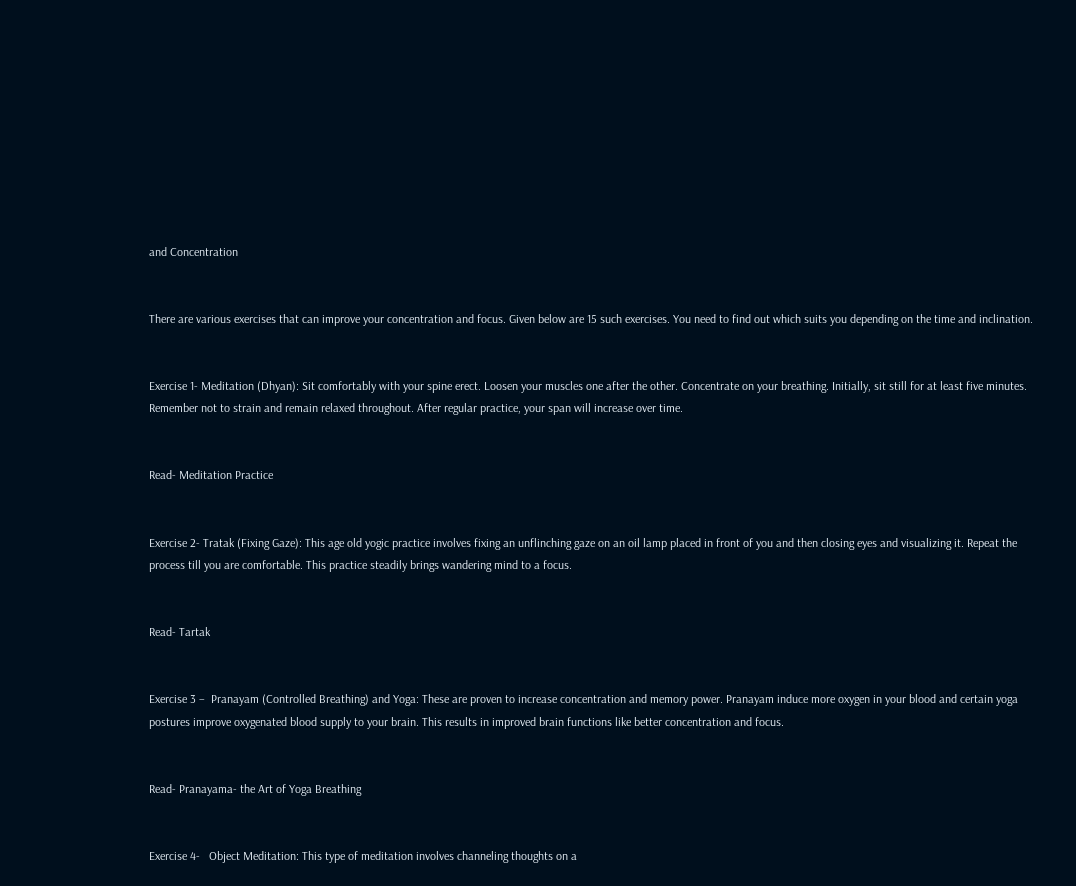and Concentration


There are various exercises that can improve your concentration and focus. Given below are 15 such exercises. You need to find out which suits you depending on the time and inclination.


Exercise 1- Meditation (Dhyan): Sit comfortably with your spine erect. Loosen your muscles one after the other. Concentrate on your breathing. Initially, sit still for at least five minutes. Remember not to strain and remain relaxed throughout. After regular practice, your span will increase over time.


Read- Meditation Practice


Exercise 2- Tratak (Fixing Gaze): This age old yogic practice involves fixing an unflinching gaze on an oil lamp placed in front of you and then closing eyes and visualizing it. Repeat the process till you are comfortable. This practice steadily brings wandering mind to a focus.


Read- Tartak


Exercise 3 –  Pranayam (Controlled Breathing) and Yoga: These are proven to increase concentration and memory power. Pranayam induce more oxygen in your blood and certain yoga postures improve oxygenated blood supply to your brain. This results in improved brain functions like better concentration and focus.


Read- Pranayama- the Art of Yoga Breathing


Exercise 4-   Object Meditation: This type of meditation involves channeling thoughts on a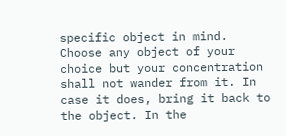specific object in mind. Choose any object of your choice but your concentration shall not wander from it. In case it does, bring it back to the object. In the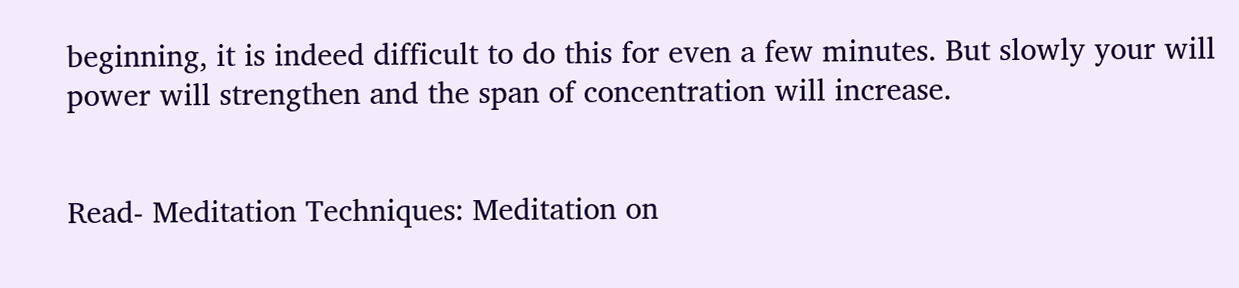beginning, it is indeed difficult to do this for even a few minutes. But slowly your will power will strengthen and the span of concentration will increase.


Read- Meditation Techniques: Meditation on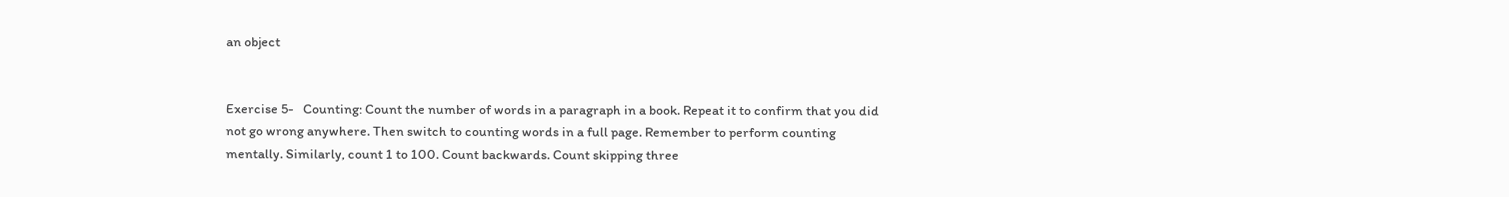an object


Exercise 5-   Counting: Count the number of words in a paragraph in a book. Repeat it to confirm that you did not go wrong anywhere. Then switch to counting words in a full page. Remember to perform counting mentally. Similarly, count 1 to 100. Count backwards. Count skipping three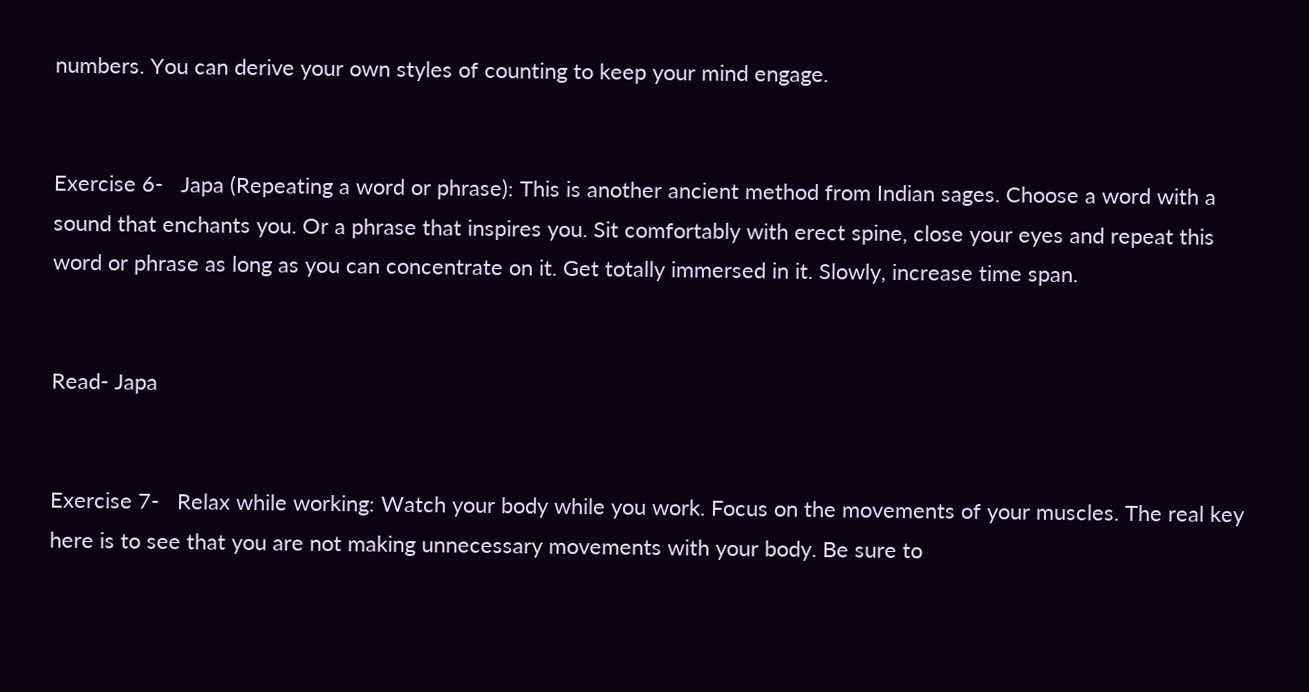numbers. You can derive your own styles of counting to keep your mind engage.


Exercise 6-   Japa (Repeating a word or phrase): This is another ancient method from Indian sages. Choose a word with a sound that enchants you. Or a phrase that inspires you. Sit comfortably with erect spine, close your eyes and repeat this word or phrase as long as you can concentrate on it. Get totally immersed in it. Slowly, increase time span.


Read- Japa


Exercise 7-   Relax while working: Watch your body while you work. Focus on the movements of your muscles. The real key here is to see that you are not making unnecessary movements with your body. Be sure to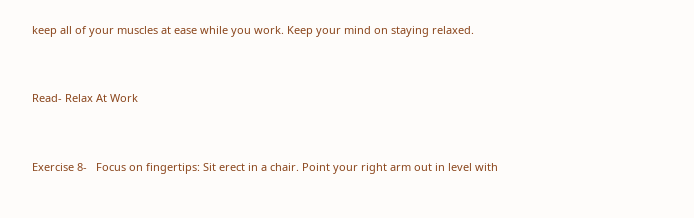keep all of your muscles at ease while you work. Keep your mind on staying relaxed.


Read- Relax At Work


Exercise 8-   Focus on fingertips: Sit erect in a chair. Point your right arm out in level with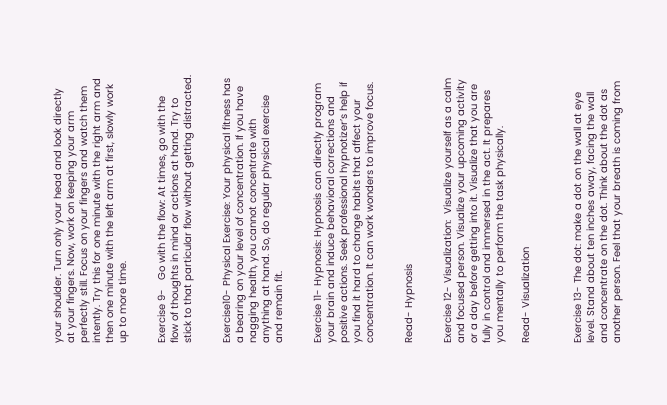your shoulder. Turn only your head and look directly at your fingers. Now, work on keeping your arm perfectly still. Focus on your fingers and watch them intently. Try this for one minute with the right arm and then one minute with the left arm at first, slowly work up to more time.


Exercise 9-   Go with the flow: At times, go with the flow of thoughts in mind or actions at hand. Try to stick to that particular flow without getting distracted.


Exercise10- Physical Exercise: Your physical fitness has a bearing on your level of concentration. If you have nagging health, you cannot concentrate with anything at hand. So, do regular physical exercise and remain fit.


Exercise 11- Hypnosis: Hypnosis can directly program your brain and induce behavioral corrections and positive actions. Seek professional hypnotizer’s help if you find it hard to change habits that affect your concentration. It can work wonders to improve focus.


Read- Hypnosis


Exercise 12- Visualization:  Visualize yourself as a calm and focused person. Visualize your upcoming activity or a day before getting into it. Visualize that you are fully in control and immersed in the act. It prepares you mentally to perform the task physically.

Read- Visualization



Exercise 13- The dot: make a dot on the wall at eye level. Stand about ten inches away, facing the wall and concentrate on the dot. Think about the dot as another person. Feel that your breath is coming from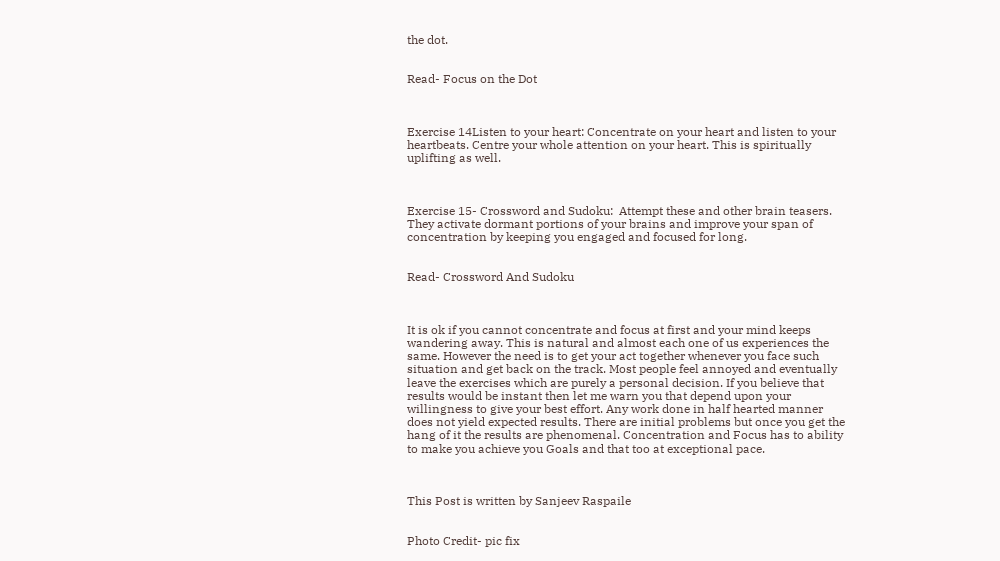the dot.


Read- Focus on the Dot



Exercise 14Listen to your heart: Concentrate on your heart and listen to your heartbeats. Centre your whole attention on your heart. This is spiritually uplifting as well.



Exercise 15- Crossword and Sudoku:  Attempt these and other brain teasers. They activate dormant portions of your brains and improve your span of concentration by keeping you engaged and focused for long.


Read- Crossword And Sudoku



It is ok if you cannot concentrate and focus at first and your mind keeps wandering away. This is natural and almost each one of us experiences the same. However the need is to get your act together whenever you face such situation and get back on the track. Most people feel annoyed and eventually leave the exercises which are purely a personal decision. If you believe that results would be instant then let me warn you that depend upon your willingness to give your best effort. Any work done in half hearted manner does not yield expected results. There are initial problems but once you get the hang of it the results are phenomenal. Concentration and Focus has to ability to make you achieve you Goals and that too at exceptional pace.



This Post is written by Sanjeev Raspaile


Photo Credit- pic fix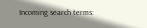Incoming search terms: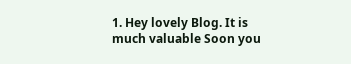1. Hey lovely Blog. It is much valuable Soon you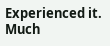Experienced it. Much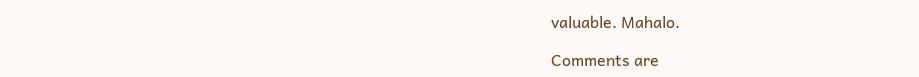valuable. Mahalo.

Comments are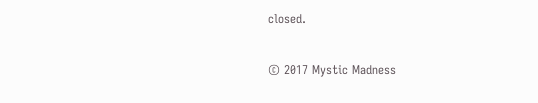closed.

© 2017 Mystic Madness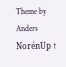Theme by Anders NorénUp ↑